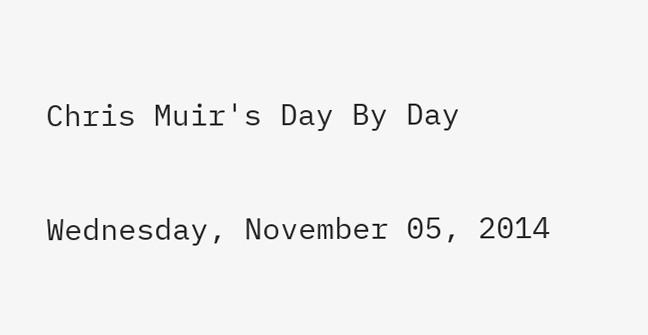Chris Muir's Day By Day

Wednesday, November 05, 2014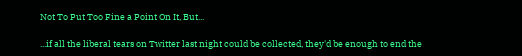Not To Put Too Fine a Point On It, But...

...if all the liberal tears on Twitter last night could be collected, they'd be enough to end the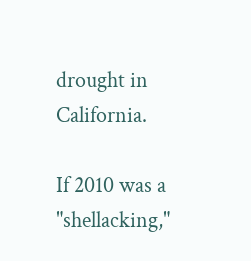drought in California.

If 2010 was a "shellacking,"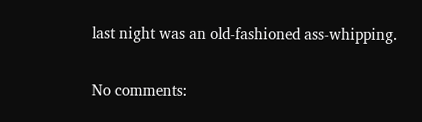last night was an old-fashioned ass-whipping.

No comments: